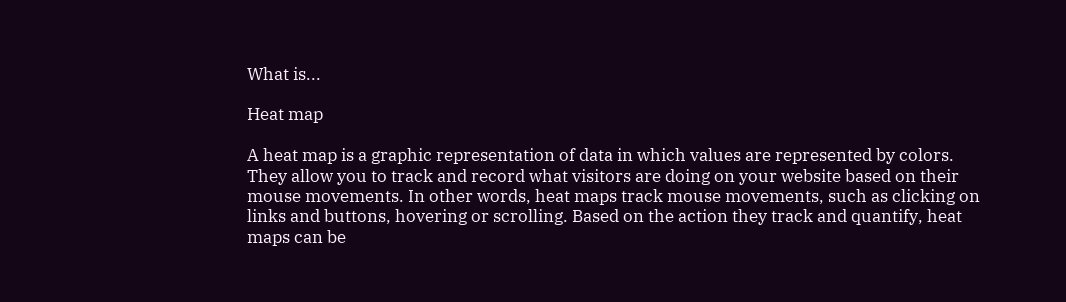What is...

Heat map

A heat map is a graphic representation of data in which values are represented by colors. They allow you to track and record what visitors are doing on your website based on their mouse movements. In other words, heat maps track mouse movements, such as clicking on links and buttons, hovering or scrolling. Based on the action they track and quantify, heat maps can be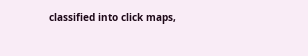classified into click maps,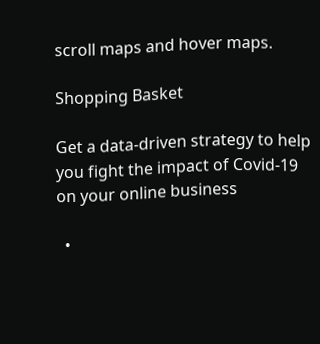scroll maps and hover maps.

Shopping Basket

Get a data-driven strategy to help you fight the impact of Covid-19 on your online business

  •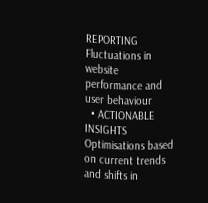REPORTING Fluctuations in website performance and user behaviour
  • ACTIONABLE INSIGHTS Optimisations based on current trends and shifts in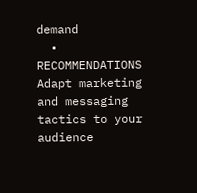demand
  • RECOMMENDATIONS Adapt marketing and messaging tactics to your audience